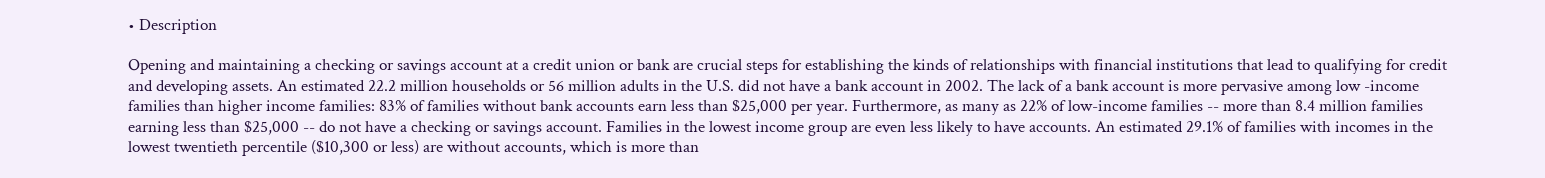• Description

Opening and maintaining a checking or savings account at a credit union or bank are crucial steps for establishing the kinds of relationships with financial institutions that lead to qualifying for credit and developing assets. An estimated 22.2 million households or 56 million adults in the U.S. did not have a bank account in 2002. The lack of a bank account is more pervasive among low -income families than higher income families: 83% of families without bank accounts earn less than $25,000 per year. Furthermore, as many as 22% of low-income families -- more than 8.4 million families earning less than $25,000 -- do not have a checking or savings account. Families in the lowest income group are even less likely to have accounts. An estimated 29.1% of families with incomes in the lowest twentieth percentile ($10,300 or less) are without accounts, which is more than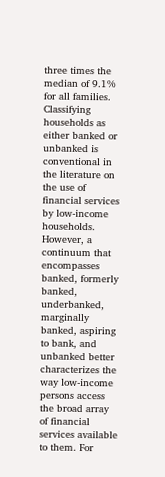three times the median of 9.1% for all families. Classifying households as either banked or unbanked is conventional in the literature on the use of financial services by low-income households. However, a continuum that encompasses banked, formerly banked, underbanked, marginally banked, aspiring to bank, and unbanked better characterizes the way low-income persons access the broad array of financial services available to them. For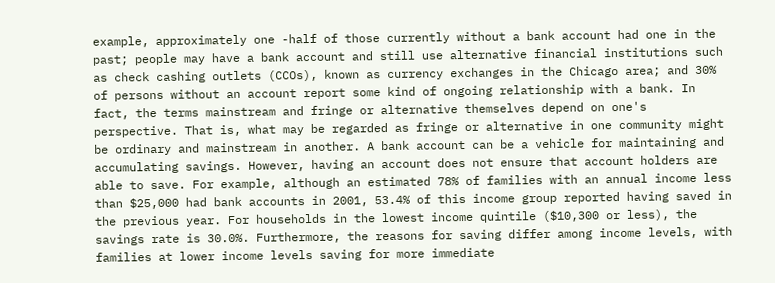example, approximately one -half of those currently without a bank account had one in the past; people may have a bank account and still use alternative financial institutions such as check cashing outlets (CCOs), known as currency exchanges in the Chicago area; and 30% of persons without an account report some kind of ongoing relationship with a bank. In fact, the terms mainstream and fringe or alternative themselves depend on one's perspective. That is, what may be regarded as fringe or alternative in one community might be ordinary and mainstream in another. A bank account can be a vehicle for maintaining and accumulating savings. However, having an account does not ensure that account holders are able to save. For example, although an estimated 78% of families with an annual income less than $25,000 had bank accounts in 2001, 53.4% of this income group reported having saved in the previous year. For households in the lowest income quintile ($10,300 or less), the savings rate is 30.0%. Furthermore, the reasons for saving differ among income levels, with families at lower income levels saving for more immediate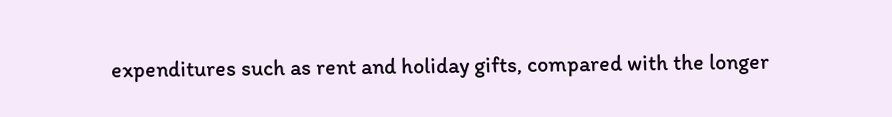expenditures such as rent and holiday gifts, compared with the longer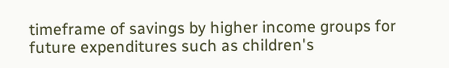timeframe of savings by higher income groups for future expenditures such as children's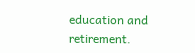education and retirement.